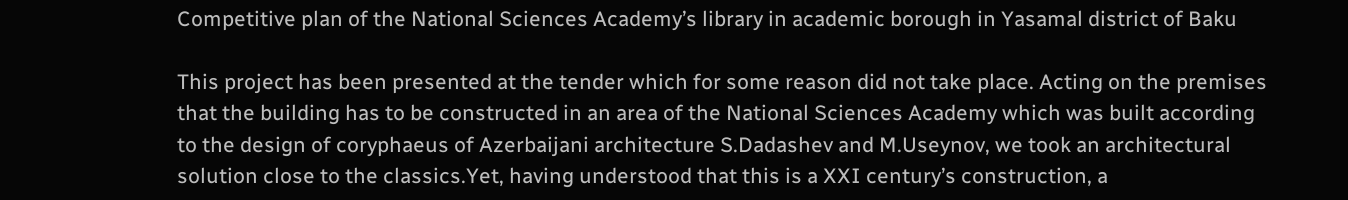Competitive plan of the National Sciences Academy’s library in academic borough in Yasamal district of Baku

This project has been presented at the tender which for some reason did not take place. Acting on the premises that the building has to be constructed in an area of the National Sciences Academy which was built according to the design of coryphaeus of Azerbaijani architecture S.Dadashev and M.Useynov, we took an architectural solution close to the classics.Yet, having understood that this is a XXI century’s construction, a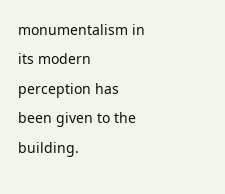monumentalism in its modern perception has been given to the building.